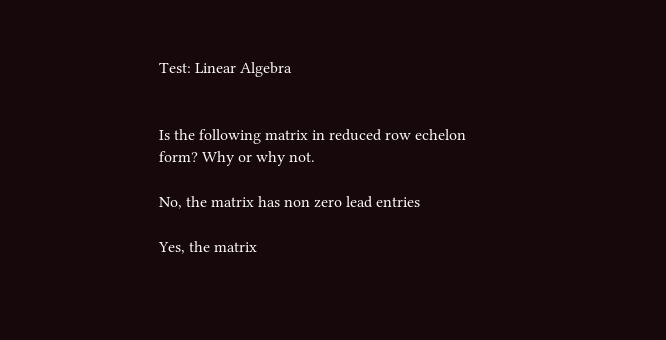Test: Linear Algebra


Is the following matrix in reduced row echelon form? Why or why not.

No, the matrix has non zero lead entries

Yes, the matrix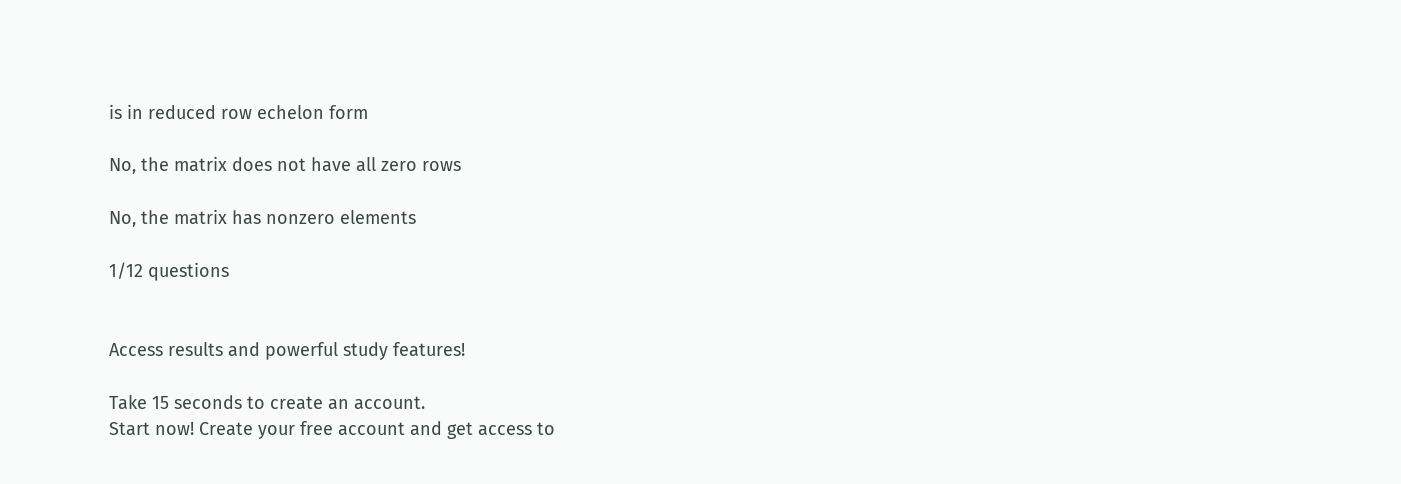is in reduced row echelon form

No, the matrix does not have all zero rows

No, the matrix has nonzero elements

1/12 questions


Access results and powerful study features!

Take 15 seconds to create an account.
Start now! Create your free account and get access to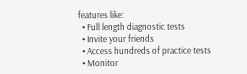features like:
  • Full length diagnostic tests
  • Invite your friends
  • Access hundreds of practice tests
  • Monitor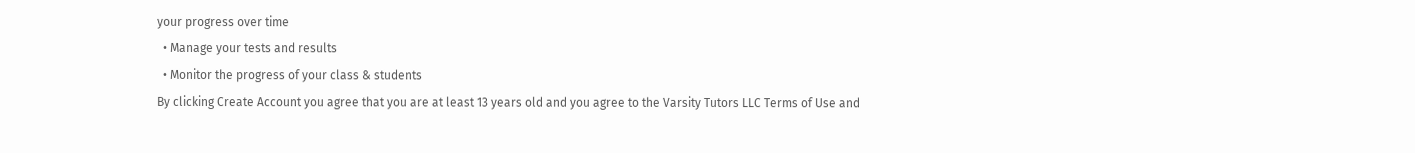your progress over time
  • Manage your tests and results
  • Monitor the progress of your class & students
By clicking Create Account you agree that you are at least 13 years old and you agree to the Varsity Tutors LLC Terms of Use and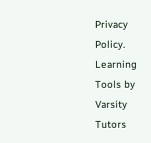Privacy Policy.
Learning Tools by Varsity Tutors